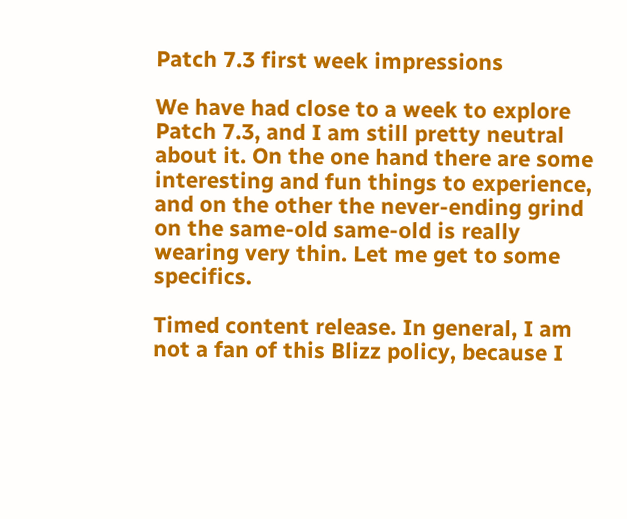Patch 7.3 first week impressions

We have had close to a week to explore Patch 7.3, and I am still pretty neutral about it. On the one hand there are some interesting and fun things to experience, and on the other the never-ending grind on the same-old same-old is really wearing very thin. Let me get to some specifics.

Timed content release. In general, I am not a fan of this Blizz policy, because I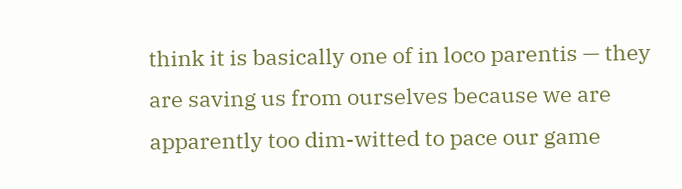think it is basically one of in loco parentis — they are saving us from ourselves because we are apparently too dim-witted to pace our game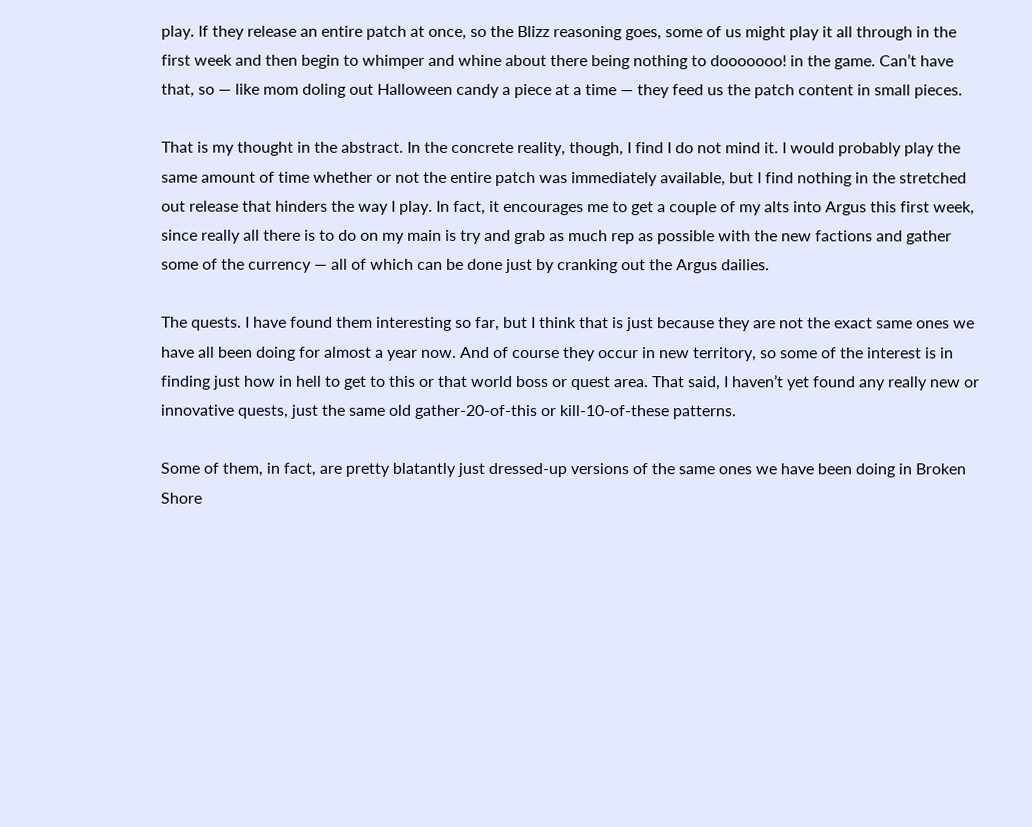play. If they release an entire patch at once, so the Blizz reasoning goes, some of us might play it all through in the first week and then begin to whimper and whine about there being nothing to dooooooo! in the game. Can’t have that, so — like mom doling out Halloween candy a piece at a time — they feed us the patch content in small pieces.

That is my thought in the abstract. In the concrete reality, though, I find I do not mind it. I would probably play the same amount of time whether or not the entire patch was immediately available, but I find nothing in the stretched out release that hinders the way I play. In fact, it encourages me to get a couple of my alts into Argus this first week, since really all there is to do on my main is try and grab as much rep as possible with the new factions and gather some of the currency — all of which can be done just by cranking out the Argus dailies.

The quests. I have found them interesting so far, but I think that is just because they are not the exact same ones we have all been doing for almost a year now. And of course they occur in new territory, so some of the interest is in finding just how in hell to get to this or that world boss or quest area. That said, I haven’t yet found any really new or innovative quests, just the same old gather-20-of-this or kill-10-of-these patterns.

Some of them, in fact, are pretty blatantly just dressed-up versions of the same ones we have been doing in Broken Shore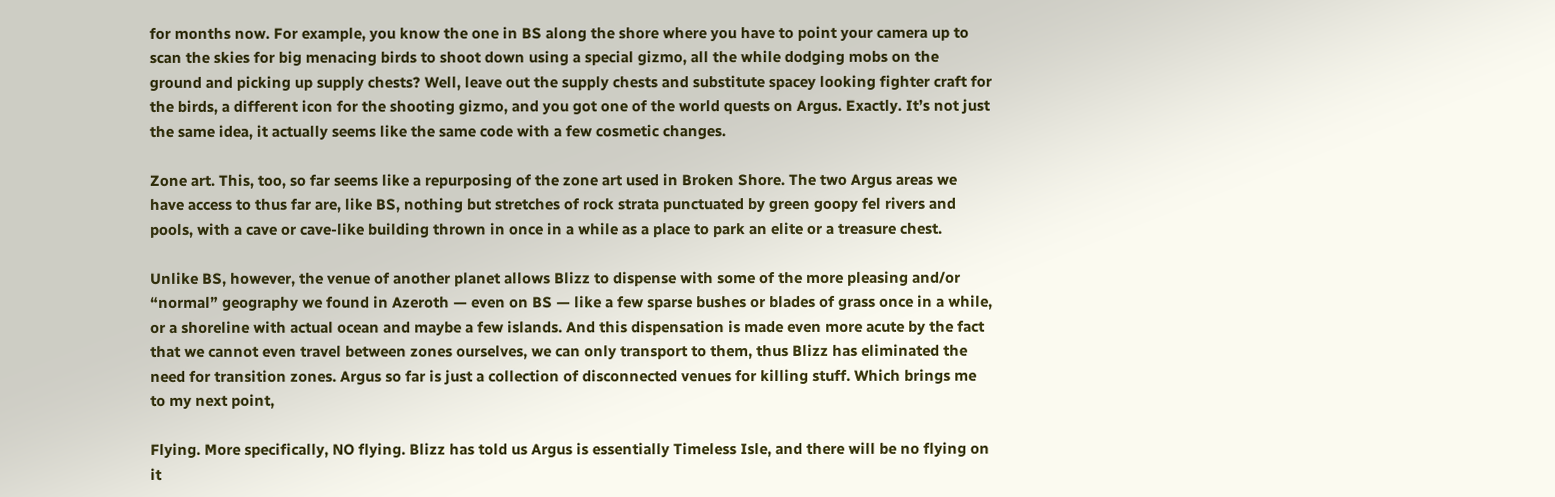for months now. For example, you know the one in BS along the shore where you have to point your camera up to scan the skies for big menacing birds to shoot down using a special gizmo, all the while dodging mobs on the ground and picking up supply chests? Well, leave out the supply chests and substitute spacey looking fighter craft for the birds, a different icon for the shooting gizmo, and you got one of the world quests on Argus. Exactly. It’s not just the same idea, it actually seems like the same code with a few cosmetic changes.

Zone art. This, too, so far seems like a repurposing of the zone art used in Broken Shore. The two Argus areas we have access to thus far are, like BS, nothing but stretches of rock strata punctuated by green goopy fel rivers and pools, with a cave or cave-like building thrown in once in a while as a place to park an elite or a treasure chest.

Unlike BS, however, the venue of another planet allows Blizz to dispense with some of the more pleasing and/or “normal” geography we found in Azeroth — even on BS — like a few sparse bushes or blades of grass once in a while, or a shoreline with actual ocean and maybe a few islands. And this dispensation is made even more acute by the fact that we cannot even travel between zones ourselves, we can only transport to them, thus Blizz has eliminated the need for transition zones. Argus so far is just a collection of disconnected venues for killing stuff. Which brings me to my next point,

Flying. More specifically, NO flying. Blizz has told us Argus is essentially Timeless Isle, and there will be no flying on it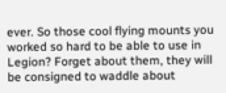ever. So those cool flying mounts you worked so hard to be able to use in Legion? Forget about them, they will be consigned to waddle about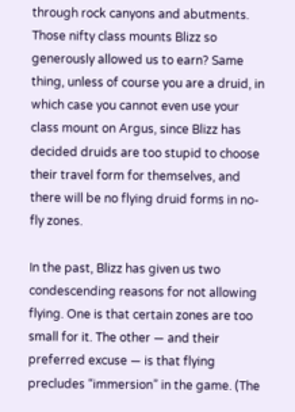through rock canyons and abutments. Those nifty class mounts Blizz so generously allowed us to earn? Same thing, unless of course you are a druid, in which case you cannot even use your class mount on Argus, since Blizz has decided druids are too stupid to choose their travel form for themselves, and there will be no flying druid forms in no-fly zones.

In the past, Blizz has given us two condescending reasons for not allowing flying. One is that certain zones are too small for it. The other — and their preferred excuse — is that flying precludes “immersion” in the game. (The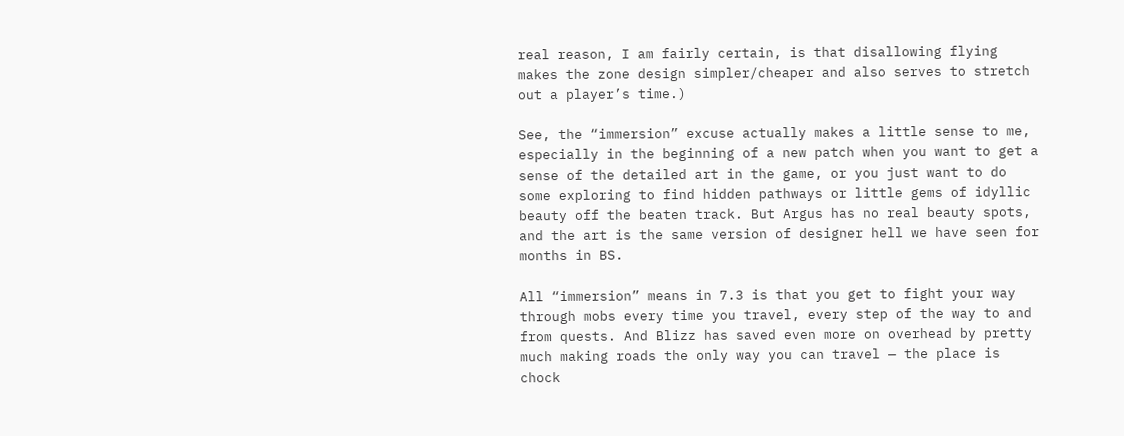real reason, I am fairly certain, is that disallowing flying makes the zone design simpler/cheaper and also serves to stretch out a player’s time.)

See, the “immersion” excuse actually makes a little sense to me, especially in the beginning of a new patch when you want to get a sense of the detailed art in the game, or you just want to do some exploring to find hidden pathways or little gems of idyllic beauty off the beaten track. But Argus has no real beauty spots, and the art is the same version of designer hell we have seen for months in BS.

All “immersion” means in 7.3 is that you get to fight your way through mobs every time you travel, every step of the way to and from quests. And Blizz has saved even more on overhead by pretty much making roads the only way you can travel — the place is chock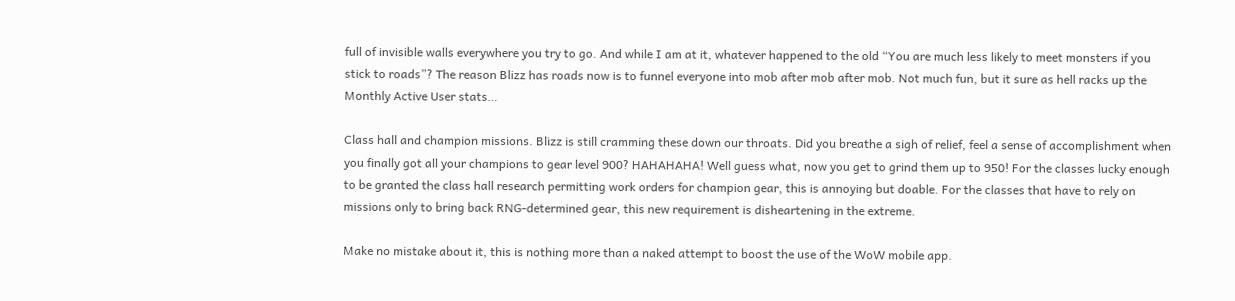full of invisible walls everywhere you try to go. And while I am at it, whatever happened to the old “You are much less likely to meet monsters if you stick to roads”? The reason Blizz has roads now is to funnel everyone into mob after mob after mob. Not much fun, but it sure as hell racks up the Monthly Active User stats…

Class hall and champion missions. Blizz is still cramming these down our throats. Did you breathe a sigh of relief, feel a sense of accomplishment when you finally got all your champions to gear level 900? HAHAHAHA! Well guess what, now you get to grind them up to 950! For the classes lucky enough to be granted the class hall research permitting work orders for champion gear, this is annoying but doable. For the classes that have to rely on missions only to bring back RNG-determined gear, this new requirement is disheartening in the extreme.

Make no mistake about it, this is nothing more than a naked attempt to boost the use of the WoW mobile app.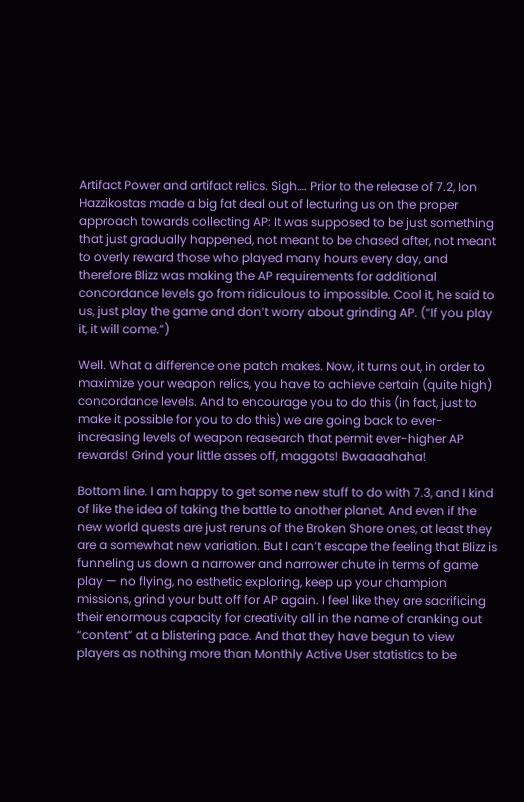Artifact Power and artifact relics. Sigh…. Prior to the release of 7.2, Ion Hazzikostas made a big fat deal out of lecturing us on the proper approach towards collecting AP: It was supposed to be just something that just gradually happened, not meant to be chased after, not meant to overly reward those who played many hours every day, and therefore Blizz was making the AP requirements for additional concordance levels go from ridiculous to impossible. Cool it, he said to us, just play the game and don’t worry about grinding AP. (“If you play it, it will come.”)

Well. What a difference one patch makes. Now, it turns out, in order to maximize your weapon relics, you have to achieve certain (quite high) concordance levels. And to encourage you to do this (in fact, just to make it possible for you to do this) we are going back to ever-increasing levels of weapon reasearch that permit ever-higher AP rewards! Grind your little asses off, maggots! Bwaaaahaha!

Bottom line. I am happy to get some new stuff to do with 7.3, and I kind of like the idea of taking the battle to another planet. And even if the new world quests are just reruns of the Broken Shore ones, at least they are a somewhat new variation. But I can’t escape the feeling that Blizz is funneling us down a narrower and narrower chute in terms of game play — no flying, no esthetic exploring, keep up your champion missions, grind your butt off for AP again. I feel like they are sacrificing their enormous capacity for creativity all in the name of cranking out “content” at a blistering pace. And that they have begun to view players as nothing more than Monthly Active User statistics to be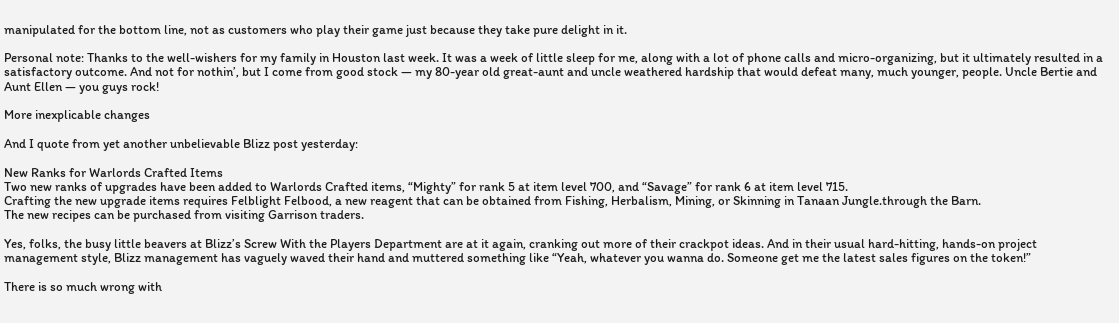manipulated for the bottom line, not as customers who play their game just because they take pure delight in it.

Personal note: Thanks to the well-wishers for my family in Houston last week. It was a week of little sleep for me, along with a lot of phone calls and micro-organizing, but it ultimately resulted in a satisfactory outcome. And not for nothin’, but I come from good stock — my 80-year old great-aunt and uncle weathered hardship that would defeat many, much younger, people. Uncle Bertie and Aunt Ellen — you guys rock!

More inexplicable changes

And I quote from yet another unbelievable Blizz post yesterday:

New Ranks for Warlords Crafted Items
Two new ranks of upgrades have been added to Warlords Crafted items, “Mighty” for rank 5 at item level 700, and “Savage” for rank 6 at item level 715.
Crafting the new upgrade items requires Felblight Felbood, a new reagent that can be obtained from Fishing, Herbalism, Mining, or Skinning in Tanaan Jungle.through the Barn.
The new recipes can be purchased from visiting Garrison traders.

Yes, folks, the busy little beavers at Blizz’s Screw With the Players Department are at it again, cranking out more of their crackpot ideas. And in their usual hard-hitting, hands-on project management style, Blizz management has vaguely waved their hand and muttered something like “Yeah, whatever you wanna do. Someone get me the latest sales figures on the token!”

There is so much wrong with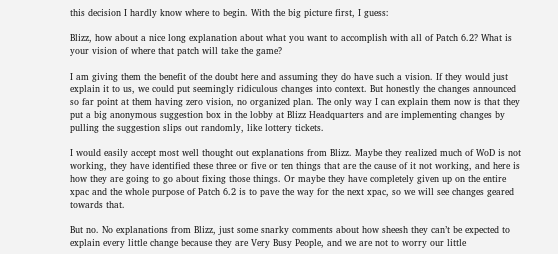this decision I hardly know where to begin. With the big picture first, I guess:

Blizz, how about a nice long explanation about what you want to accomplish with all of Patch 6.2? What is your vision of where that patch will take the game?

I am giving them the benefit of the doubt here and assuming they do have such a vision. If they would just explain it to us, we could put seemingly ridiculous changes into context. But honestly the changes announced so far point at them having zero vision, no organized plan. The only way I can explain them now is that they put a big anonymous suggestion box in the lobby at Blizz Headquarters and are implementing changes by pulling the suggestion slips out randomly, like lottery tickets.

I would easily accept most well thought out explanations from Blizz. Maybe they realized much of WoD is not working, they have identified these three or five or ten things that are the cause of it not working, and here is how they are going to go about fixing those things. Or maybe they have completely given up on the entire xpac and the whole purpose of Patch 6.2 is to pave the way for the next xpac, so we will see changes geared towards that.

But no. No explanations from Blizz, just some snarky comments about how sheesh they can’t be expected to explain every little change because they are Very Busy People, and we are not to worry our little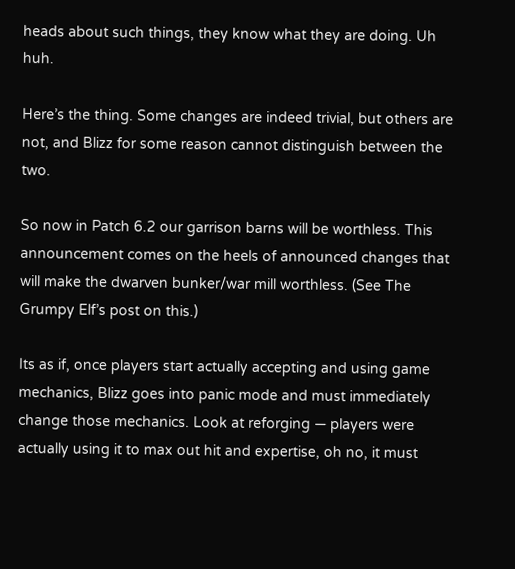heads about such things, they know what they are doing. Uh huh.

Here’s the thing. Some changes are indeed trivial, but others are not, and Blizz for some reason cannot distinguish between the two.

So now in Patch 6.2 our garrison barns will be worthless. This announcement comes on the heels of announced changes that will make the dwarven bunker/war mill worthless. (See The Grumpy Elf’s post on this.)

Its as if, once players start actually accepting and using game mechanics, Blizz goes into panic mode and must immediately change those mechanics. Look at reforging — players were actually using it to max out hit and expertise, oh no, it must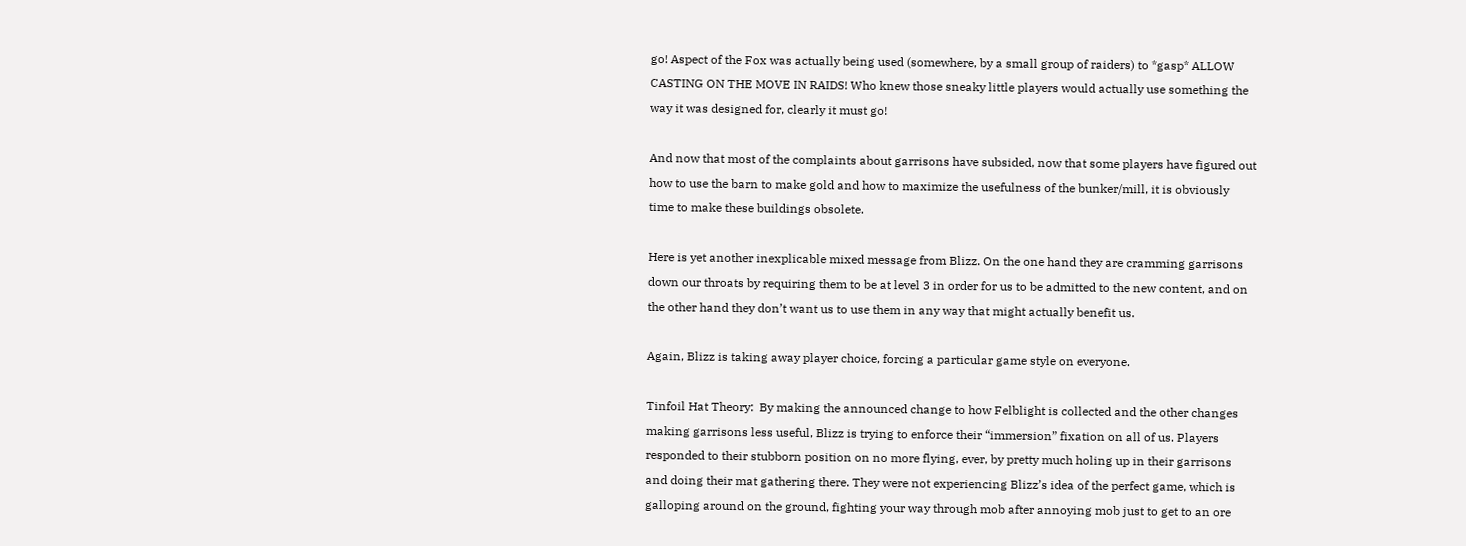go! Aspect of the Fox was actually being used (somewhere, by a small group of raiders) to *gasp* ALLOW CASTING ON THE MOVE IN RAIDS! Who knew those sneaky little players would actually use something the way it was designed for, clearly it must go!

And now that most of the complaints about garrisons have subsided, now that some players have figured out how to use the barn to make gold and how to maximize the usefulness of the bunker/mill, it is obviously time to make these buildings obsolete.

Here is yet another inexplicable mixed message from Blizz. On the one hand they are cramming garrisons down our throats by requiring them to be at level 3 in order for us to be admitted to the new content, and on the other hand they don’t want us to use them in any way that might actually benefit us.

Again, Blizz is taking away player choice, forcing a particular game style on everyone.

Tinfoil Hat Theory:  By making the announced change to how Felblight is collected and the other changes making garrisons less useful, Blizz is trying to enforce their “immersion” fixation on all of us. Players responded to their stubborn position on no more flying, ever, by pretty much holing up in their garrisons and doing their mat gathering there. They were not experiencing Blizz’s idea of the perfect game, which is galloping around on the ground, fighting your way through mob after annoying mob just to get to an ore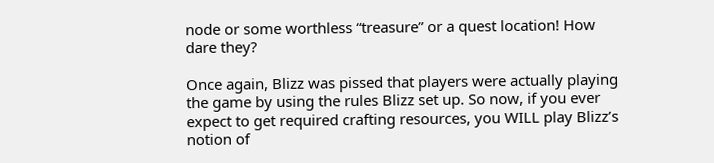node or some worthless “treasure” or a quest location! How dare they?

Once again, Blizz was pissed that players were actually playing the game by using the rules Blizz set up. So now, if you ever expect to get required crafting resources, you WILL play Blizz’s notion of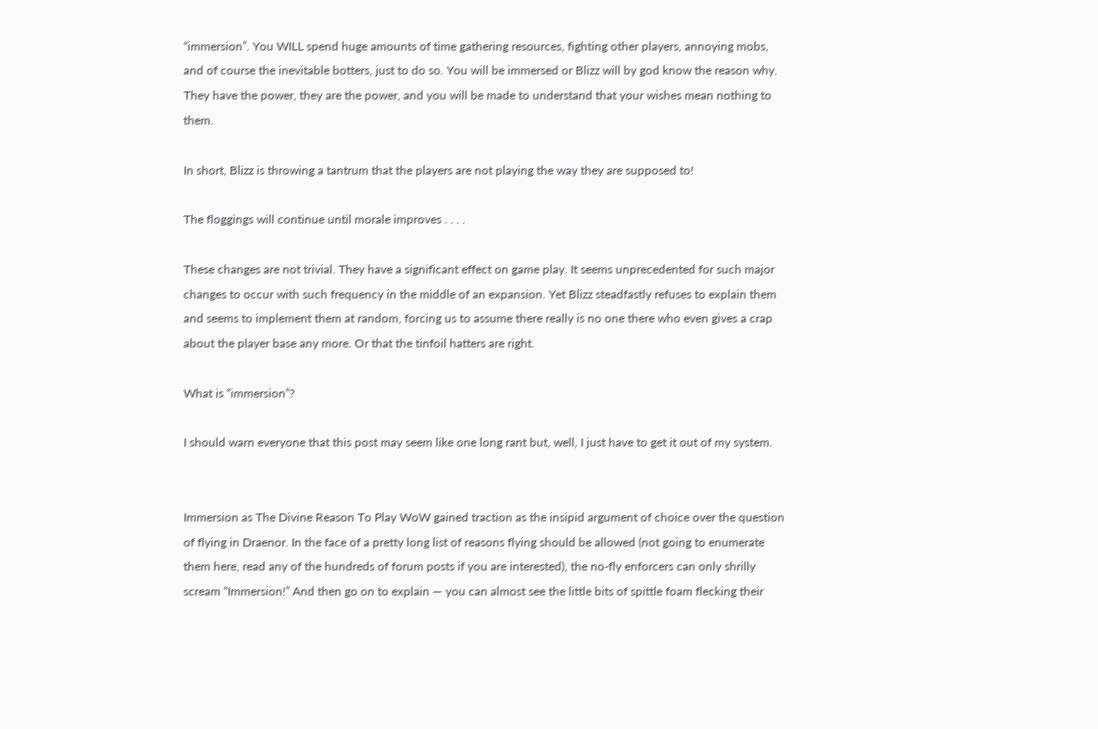“immersion”. You WILL spend huge amounts of time gathering resources, fighting other players, annoying mobs, and of course the inevitable botters, just to do so. You will be immersed or Blizz will by god know the reason why. They have the power, they are the power, and you will be made to understand that your wishes mean nothing to them.

In short, Blizz is throwing a tantrum that the players are not playing the way they are supposed to!

The floggings will continue until morale improves . . . .

These changes are not trivial. They have a significant effect on game play. It seems unprecedented for such major changes to occur with such frequency in the middle of an expansion. Yet Blizz steadfastly refuses to explain them and seems to implement them at random, forcing us to assume there really is no one there who even gives a crap about the player base any more. Or that the tinfoil hatters are right.

What is “immersion”?

I should warn everyone that this post may seem like one long rant but, well, I just have to get it out of my system.


Immersion as The Divine Reason To Play WoW gained traction as the insipid argument of choice over the question of flying in Draenor. In the face of a pretty long list of reasons flying should be allowed (not going to enumerate them here, read any of the hundreds of forum posts if you are interested), the no-fly enforcers can only shrilly scream “Immersion!” And then go on to explain — you can almost see the little bits of spittle foam flecking their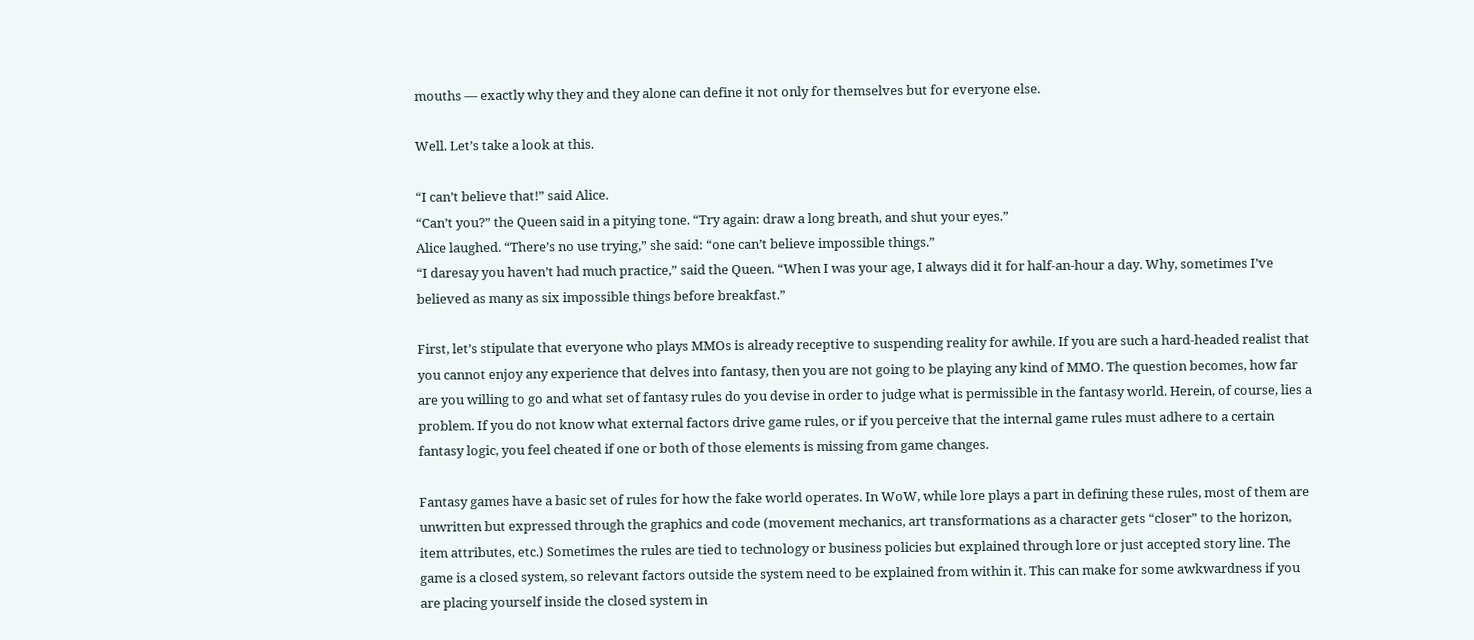mouths — exactly why they and they alone can define it not only for themselves but for everyone else.

Well. Let’s take a look at this.

“I can’t believe that!” said Alice.
“Can’t you?” the Queen said in a pitying tone. “Try again: draw a long breath, and shut your eyes.”
Alice laughed. “There’s no use trying,” she said: “one can’t believe impossible things.”
“I daresay you haven’t had much practice,” said the Queen. “When I was your age, I always did it for half-an-hour a day. Why, sometimes I’ve believed as many as six impossible things before breakfast.”

First, let’s stipulate that everyone who plays MMOs is already receptive to suspending reality for awhile. If you are such a hard-headed realist that you cannot enjoy any experience that delves into fantasy, then you are not going to be playing any kind of MMO. The question becomes, how far are you willing to go and what set of fantasy rules do you devise in order to judge what is permissible in the fantasy world. Herein, of course, lies a problem. If you do not know what external factors drive game rules, or if you perceive that the internal game rules must adhere to a certain fantasy logic, you feel cheated if one or both of those elements is missing from game changes.

Fantasy games have a basic set of rules for how the fake world operates. In WoW, while lore plays a part in defining these rules, most of them are unwritten but expressed through the graphics and code (movement mechanics, art transformations as a character gets “closer” to the horizon, item attributes, etc.) Sometimes the rules are tied to technology or business policies but explained through lore or just accepted story line. The game is a closed system, so relevant factors outside the system need to be explained from within it. This can make for some awkwardness if you are placing yourself inside the closed system in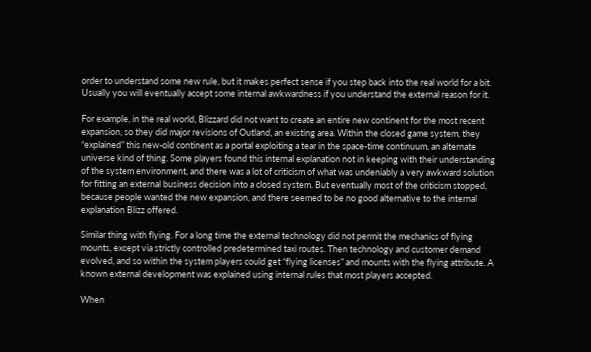order to understand some new rule, but it makes perfect sense if you step back into the real world for a bit. Usually you will eventually accept some internal awkwardness if you understand the external reason for it.

For example, in the real world, Blizzard did not want to create an entire new continent for the most recent expansion, so they did major revisions of Outland, an existing area. Within the closed game system, they “explained” this new-old continent as a portal exploiting a tear in the space-time continuum, an alternate universe kind of thing. Some players found this internal explanation not in keeping with their understanding of the system environment, and there was a lot of criticism of what was undeniably a very awkward solution for fitting an external business decision into a closed system. But eventually most of the criticism stopped, because people wanted the new expansion, and there seemed to be no good alternative to the internal explanation Blizz offered.

Similar thing with flying. For a long time the external technology did not permit the mechanics of flying mounts, except via strictly controlled predetermined taxi routes. Then technology and customer demand evolved, and so within the system players could get “flying licenses” and mounts with the flying attribute. A known external development was explained using internal rules that most players accepted.

When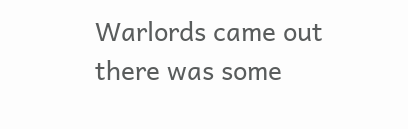Warlords came out there was some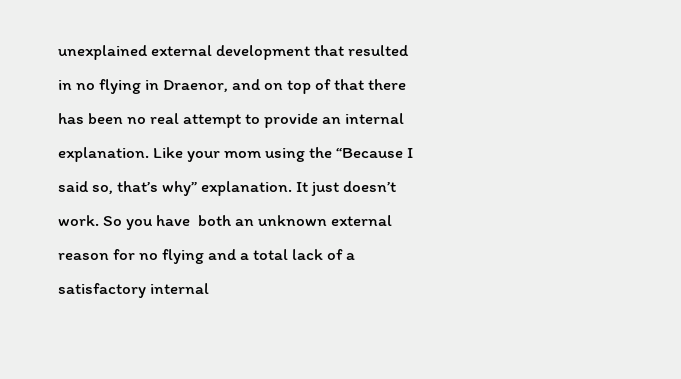unexplained external development that resulted in no flying in Draenor, and on top of that there has been no real attempt to provide an internal explanation. Like your mom using the “Because I said so, that’s why” explanation. It just doesn’t work. So you have  both an unknown external reason for no flying and a total lack of a satisfactory internal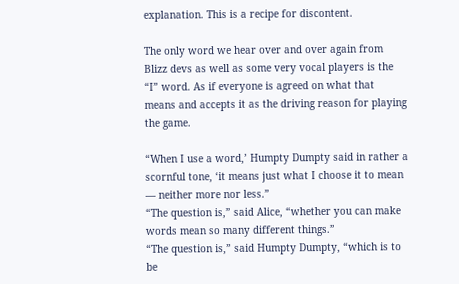explanation. This is a recipe for discontent.

The only word we hear over and over again from Blizz devs as well as some very vocal players is the “I” word. As if everyone is agreed on what that means and accepts it as the driving reason for playing the game.

“When I use a word,’ Humpty Dumpty said in rather a scornful tone, ‘it means just what I choose it to mean — neither more nor less.”
“The question is,” said Alice, “whether you can make words mean so many different things.”
“The question is,” said Humpty Dumpty, “which is to be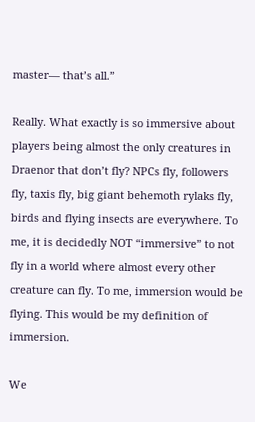master— that’s all.”

Really. What exactly is so immersive about players being almost the only creatures in Draenor that don’t fly? NPCs fly, followers fly, taxis fly, big giant behemoth rylaks fly, birds and flying insects are everywhere. To me, it is decidedly NOT “immersive” to not fly in a world where almost every other creature can fly. To me, immersion would be flying. This would be my definition of immersion.

We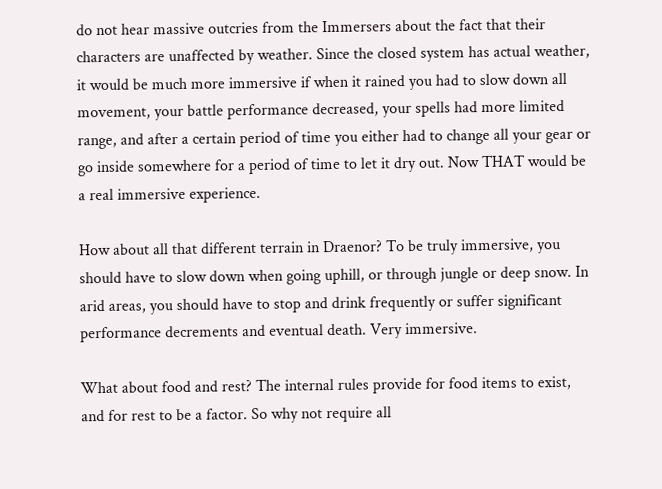do not hear massive outcries from the Immersers about the fact that their characters are unaffected by weather. Since the closed system has actual weather, it would be much more immersive if when it rained you had to slow down all movement, your battle performance decreased, your spells had more limited range, and after a certain period of time you either had to change all your gear or go inside somewhere for a period of time to let it dry out. Now THAT would be a real immersive experience.

How about all that different terrain in Draenor? To be truly immersive, you should have to slow down when going uphill, or through jungle or deep snow. In arid areas, you should have to stop and drink frequently or suffer significant performance decrements and eventual death. Very immersive.

What about food and rest? The internal rules provide for food items to exist, and for rest to be a factor. So why not require all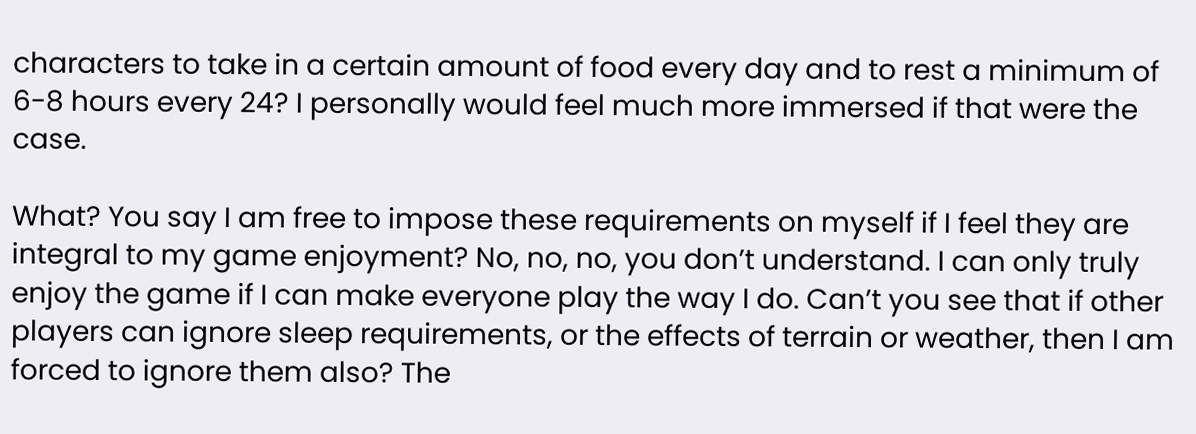characters to take in a certain amount of food every day and to rest a minimum of 6-8 hours every 24? I personally would feel much more immersed if that were the case.

What? You say I am free to impose these requirements on myself if I feel they are integral to my game enjoyment? No, no, no, you don’t understand. I can only truly enjoy the game if I can make everyone play the way I do. Can’t you see that if other players can ignore sleep requirements, or the effects of terrain or weather, then I am forced to ignore them also? The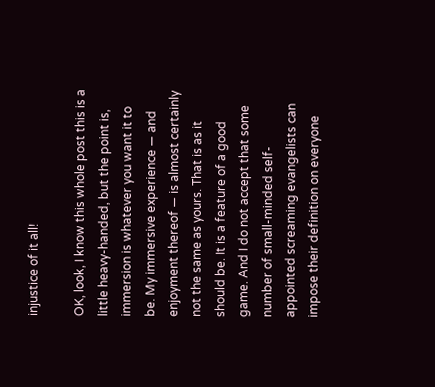injustice of it all!

OK, look, I know this whole post this is a little heavy-handed, but the point is, immersion is whatever you want it to be. My immersive experience — and enjoyment thereof — is almost certainly not the same as yours. That is as it should be. It is a feature of a good game. And I do not accept that some number of small-minded self-appointed screaming evangelists can impose their definition on everyone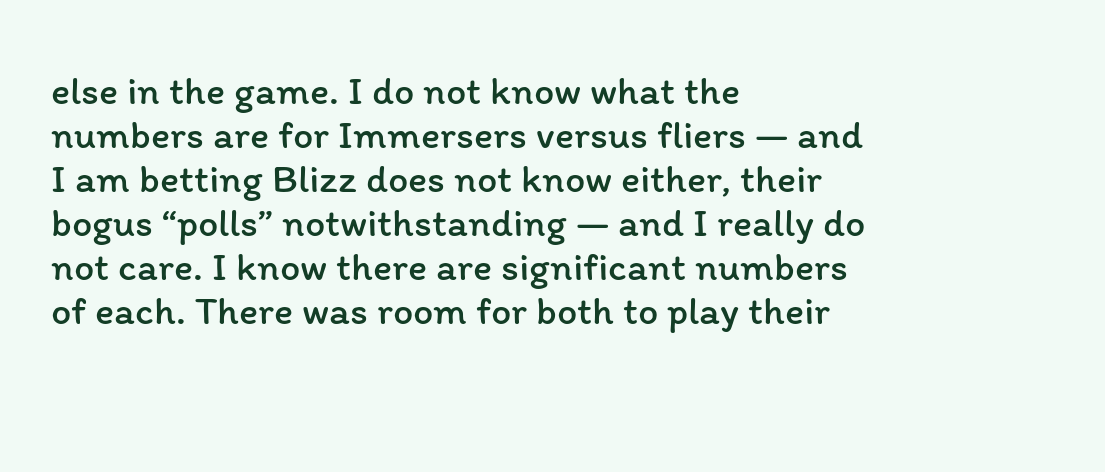else in the game. I do not know what the numbers are for Immersers versus fliers — and I am betting Blizz does not know either, their bogus “polls” notwithstanding — and I really do not care. I know there are significant numbers of each. There was room for both to play their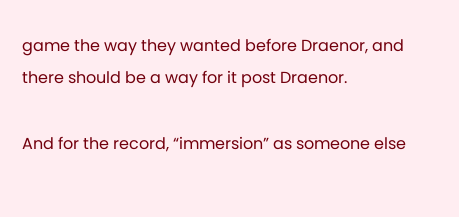game the way they wanted before Draenor, and there should be a way for it post Draenor.

And for the record, “immersion” as someone else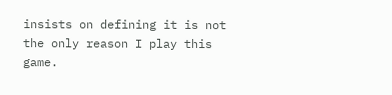insists on defining it is not the only reason I play this game.